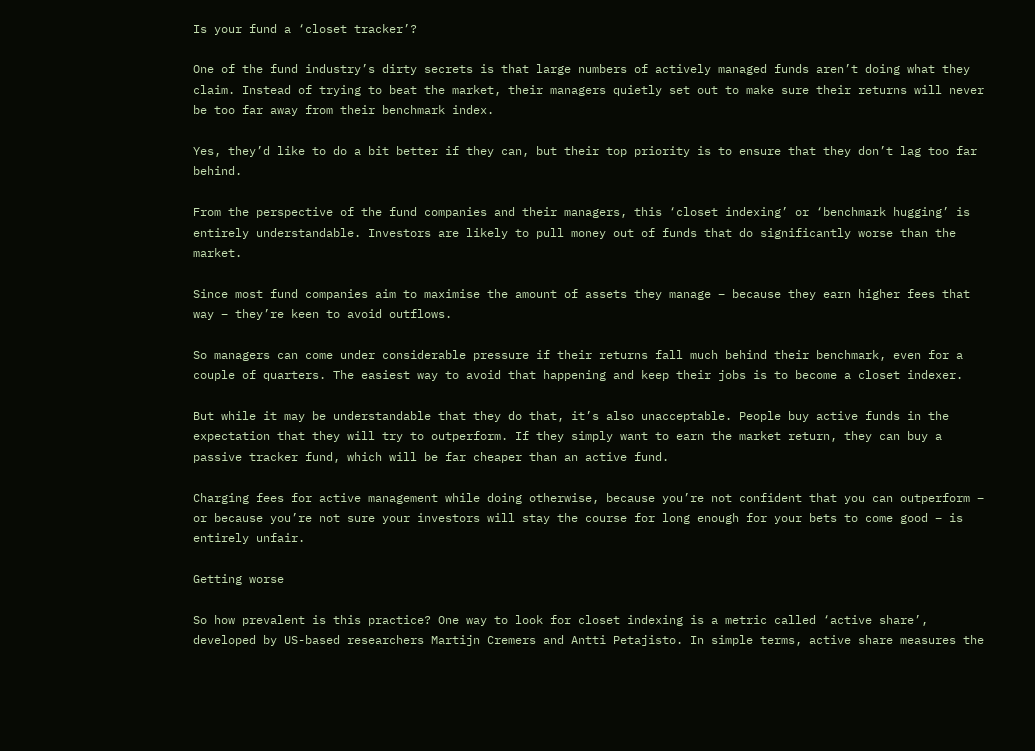Is your fund a ‘closet tracker’?

One of the fund industry’s dirty secrets is that large numbers of actively managed funds aren’t doing what they claim. Instead of trying to beat the market, their managers quietly set out to make sure their returns will never be too far away from their benchmark index.

Yes, they’d like to do a bit better if they can, but their top priority is to ensure that they don’t lag too far behind.

From the perspective of the fund companies and their managers, this ‘closet indexing’ or ‘benchmark hugging’ is entirely understandable. Investors are likely to pull money out of funds that do significantly worse than the market.

Since most fund companies aim to maximise the amount of assets they manage – because they earn higher fees that way – they’re keen to avoid outflows.

So managers can come under considerable pressure if their returns fall much behind their benchmark, even for a couple of quarters. The easiest way to avoid that happening and keep their jobs is to become a closet indexer.

But while it may be understandable that they do that, it’s also unacceptable. People buy active funds in the expectation that they will try to outperform. If they simply want to earn the market return, they can buy a passive tracker fund, which will be far cheaper than an active fund.

Charging fees for active management while doing otherwise, because you’re not confident that you can outperform – or because you’re not sure your investors will stay the course for long enough for your bets to come good – is entirely unfair.

Getting worse

So how prevalent is this practice? One way to look for closet indexing is a metric called ‘active share’, developed by US-based researchers Martijn Cremers and Antti Petajisto. In simple terms, active share measures the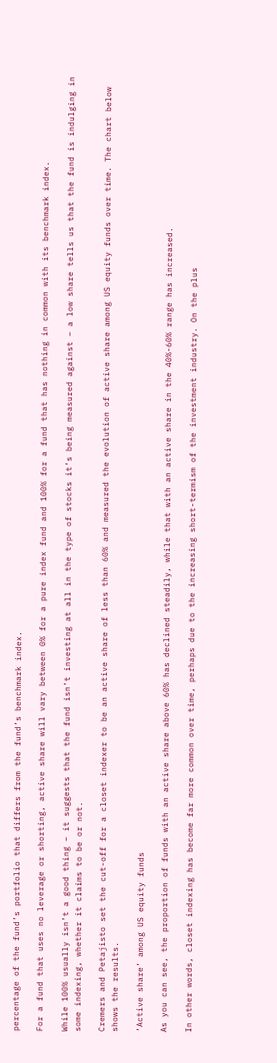percentage of the fund’s portfolio that differs from the fund’s benchmark index.

For a fund that uses no leverage or shorting, active share will vary between 0% for a pure index fund and 100% for a fund that has nothing in common with its benchmark index.

While 100% usually isn’t a good thing – it suggests that the fund isn’t investing at all in the type of stocks it’s being measured against – a low share tells us that the fund is indulging in some indexing, whether it claims to be or not.

Cremers and Petajisto set the cut-off for a closet indexer to be an active share of less than 60% and measured the evolution of active share among US equity funds over time. The chart below shows the results.

‘Active share’ among US equity funds

As you can see, the proportion of funds with an active share above 60% has declined steadily, while that with an active share in the 40%-60% range has increased.

In other words, closet indexing has become far more common over time, perhaps due to the increasing short-termism of the investment industry. On the plus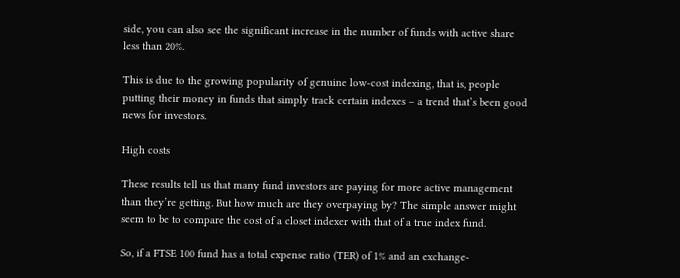side, you can also see the significant increase in the number of funds with active share less than 20%.

This is due to the growing popularity of genuine low-cost indexing, that is, people putting their money in funds that simply track certain indexes – a trend that’s been good news for investors.

High costs

These results tell us that many fund investors are paying for more active management than they’re getting. But how much are they overpaying by? The simple answer might seem to be to compare the cost of a closet indexer with that of a true index fund.

So, if a FTSE 100 fund has a total expense ratio (TER) of 1% and an exchange-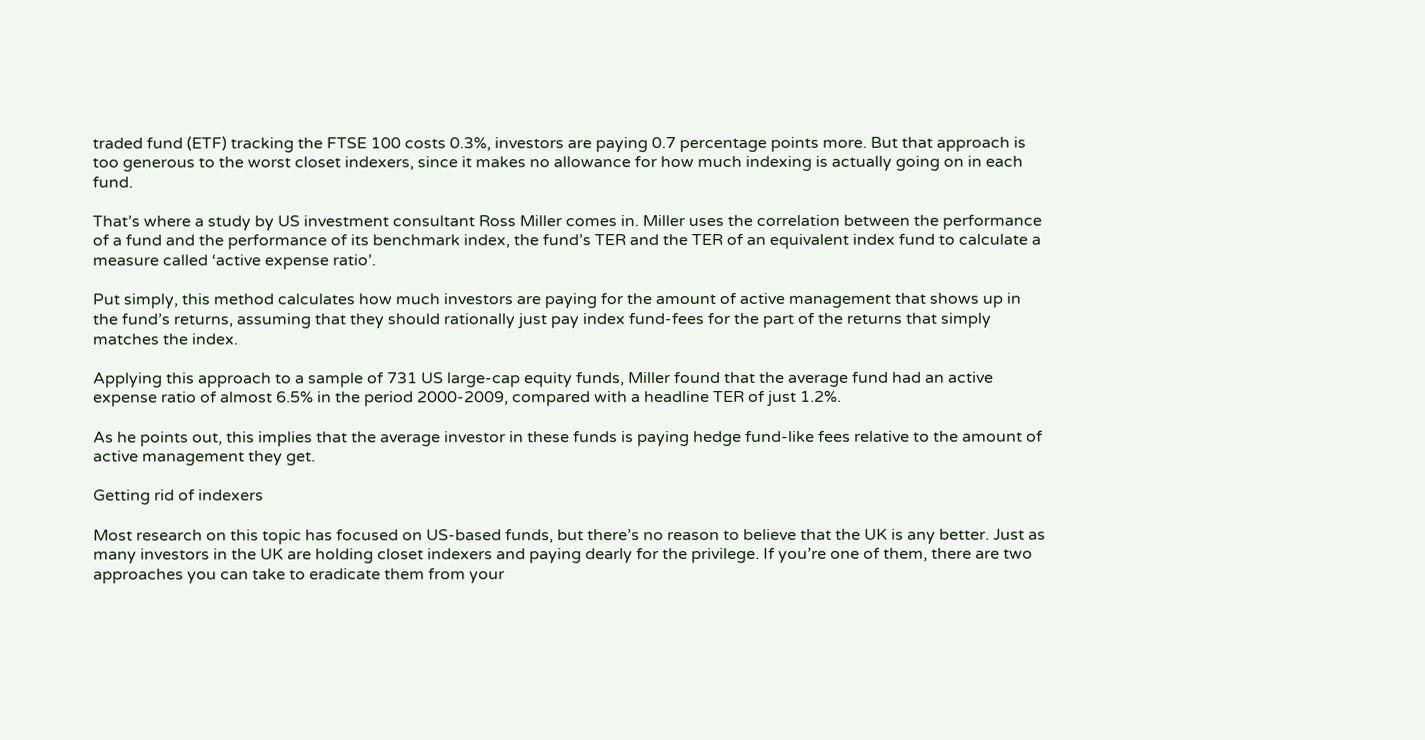traded fund (ETF) tracking the FTSE 100 costs 0.3%, investors are paying 0.7 percentage points more. But that approach is too generous to the worst closet indexers, since it makes no allowance for how much indexing is actually going on in each fund.

That’s where a study by US investment consultant Ross Miller comes in. Miller uses the correlation between the performance of a fund and the performance of its benchmark index, the fund’s TER and the TER of an equivalent index fund to calculate a measure called ‘active expense ratio’.

Put simply, this method calculates how much investors are paying for the amount of active management that shows up in the fund’s returns, assuming that they should rationally just pay index fund-fees for the part of the returns that simply matches the index.

Applying this approach to a sample of 731 US large-cap equity funds, Miller found that the average fund had an active expense ratio of almost 6.5% in the period 2000-2009, compared with a headline TER of just 1.2%.

As he points out, this implies that the average investor in these funds is paying hedge fund-like fees relative to the amount of active management they get.

Getting rid of indexers

Most research on this topic has focused on US-based funds, but there’s no reason to believe that the UK is any better. Just as many investors in the UK are holding closet indexers and paying dearly for the privilege. If you’re one of them, there are two approaches you can take to eradicate them from your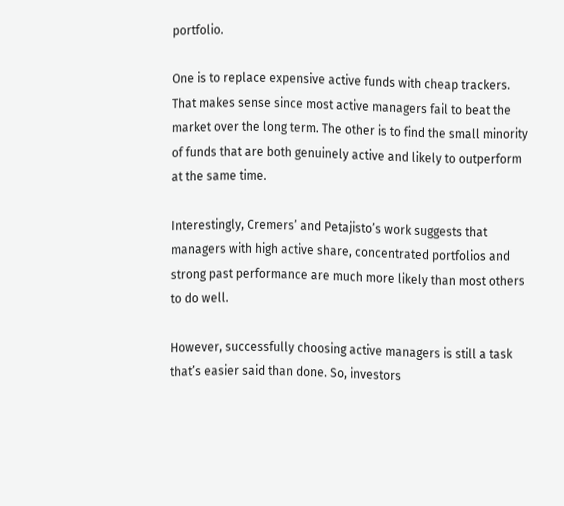portfolio.

One is to replace expensive active funds with cheap trackers. That makes sense since most active managers fail to beat the market over the long term. The other is to find the small minority of funds that are both genuinely active and likely to outperform at the same time.

Interestingly, Cremers’ and Petajisto’s work suggests that managers with high active share, concentrated portfolios and strong past performance are much more likely than most others to do well.

However, successfully choosing active managers is still a task that’s easier said than done. So, investors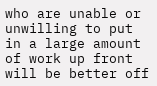who are unable or unwilling to put in a large amount of work up front will be better off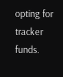opting for tracker funds.